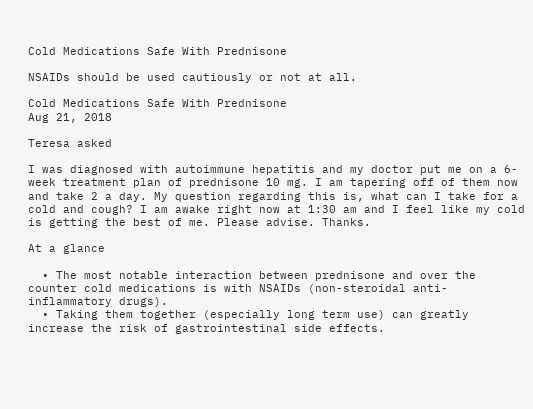Cold Medications Safe With Prednisone

NSAIDs should be used cautiously or not at all.

Cold Medications Safe With Prednisone
Aug 21, 2018

Teresa asked

I was diagnosed with autoimmune hepatitis and my doctor put me on a 6-week treatment plan of prednisone 10 mg. I am tapering off of them now and take 2 a day. My question regarding this is, what can I take for a cold and cough? I am awake right now at 1:30 am and I feel like my cold is getting the best of me. Please advise. Thanks.

At a glance

  • The most notable interaction between prednisone and over the counter cold medications is with NSAIDs (non-steroidal anti-inflammatory drugs).
  • Taking them together (especially long term use) can greatly increase the risk of gastrointestinal side effects.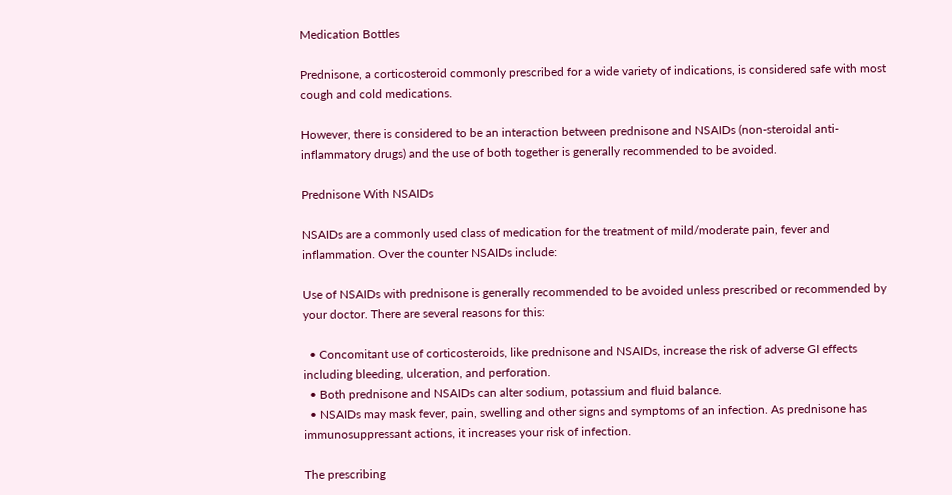Medication Bottles

Prednisone, a corticosteroid commonly prescribed for a wide variety of indications, is considered safe with most cough and cold medications.

However, there is considered to be an interaction between prednisone and NSAIDs (non-steroidal anti-inflammatory drugs) and the use of both together is generally recommended to be avoided.

Prednisone With NSAIDs

NSAIDs are a commonly used class of medication for the treatment of mild/moderate pain, fever and inflammation. Over the counter NSAIDs include:

Use of NSAIDs with prednisone is generally recommended to be avoided unless prescribed or recommended by your doctor. There are several reasons for this:

  • Concomitant use of corticosteroids, like prednisone and NSAIDs, increase the risk of adverse GI effects including bleeding, ulceration, and perforation.
  • Both prednisone and NSAIDs can alter sodium, potassium and fluid balance.
  • NSAIDs may mask fever, pain, swelling and other signs and symptoms of an infection. As prednisone has immunosuppressant actions, it increases your risk of infection.

The prescribing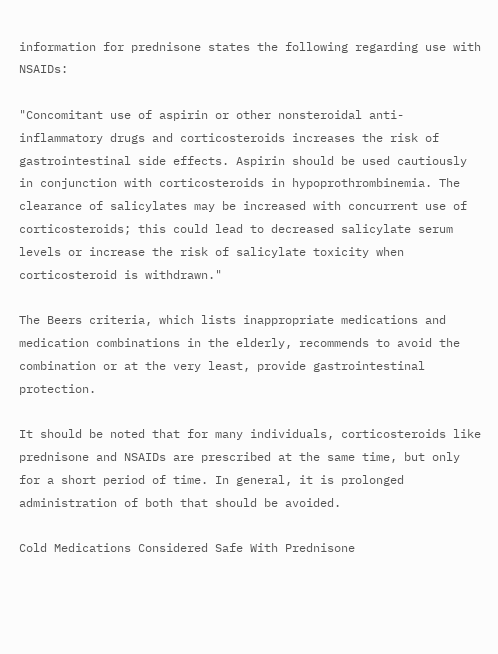information for prednisone states the following regarding use with NSAIDs:

"Concomitant use of aspirin or other nonsteroidal anti-inflammatory drugs and corticosteroids increases the risk of gastrointestinal side effects. Aspirin should be used cautiously in conjunction with corticosteroids in hypoprothrombinemia. The clearance of salicylates may be increased with concurrent use of corticosteroids; this could lead to decreased salicylate serum levels or increase the risk of salicylate toxicity when corticosteroid is withdrawn."

The Beers criteria, which lists inappropriate medications and medication combinations in the elderly, recommends to avoid the combination or at the very least, provide gastrointestinal protection.

It should be noted that for many individuals, corticosteroids like prednisone and NSAIDs are prescribed at the same time, but only for a short period of time. In general, it is prolonged administration of both that should be avoided.

Cold Medications Considered Safe With Prednisone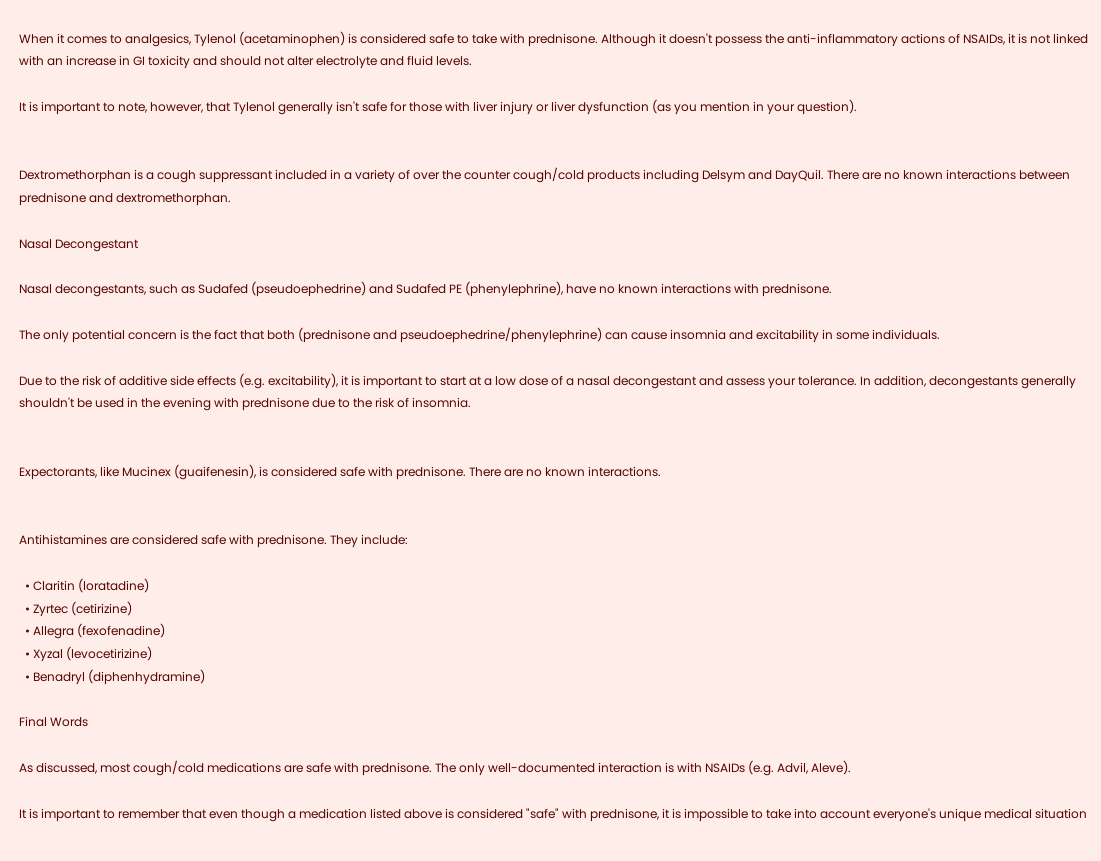When it comes to analgesics, Tylenol (acetaminophen) is considered safe to take with prednisone. Although it doesn't possess the anti-inflammatory actions of NSAIDs, it is not linked with an increase in GI toxicity and should not alter electrolyte and fluid levels.

It is important to note, however, that Tylenol generally isn't safe for those with liver injury or liver dysfunction (as you mention in your question).


Dextromethorphan is a cough suppressant included in a variety of over the counter cough/cold products including Delsym and DayQuil. There are no known interactions between prednisone and dextromethorphan.

Nasal Decongestant

Nasal decongestants, such as Sudafed (pseudoephedrine) and Sudafed PE (phenylephrine), have no known interactions with prednisone.

The only potential concern is the fact that both (prednisone and pseudoephedrine/phenylephrine) can cause insomnia and excitability in some individuals.

Due to the risk of additive side effects (e.g. excitability), it is important to start at a low dose of a nasal decongestant and assess your tolerance. In addition, decongestants generally shouldn't be used in the evening with prednisone due to the risk of insomnia.


Expectorants, like Mucinex (guaifenesin), is considered safe with prednisone. There are no known interactions.


Antihistamines are considered safe with prednisone. They include:

  • Claritin (loratadine)
  • Zyrtec (cetirizine)
  • Allegra (fexofenadine)
  • Xyzal (levocetirizine)
  • Benadryl (diphenhydramine)

Final Words

As discussed, most cough/cold medications are safe with prednisone. The only well-documented interaction is with NSAIDs (e.g. Advil, Aleve).

It is important to remember that even though a medication listed above is considered "safe" with prednisone, it is impossible to take into account everyone's unique medical situation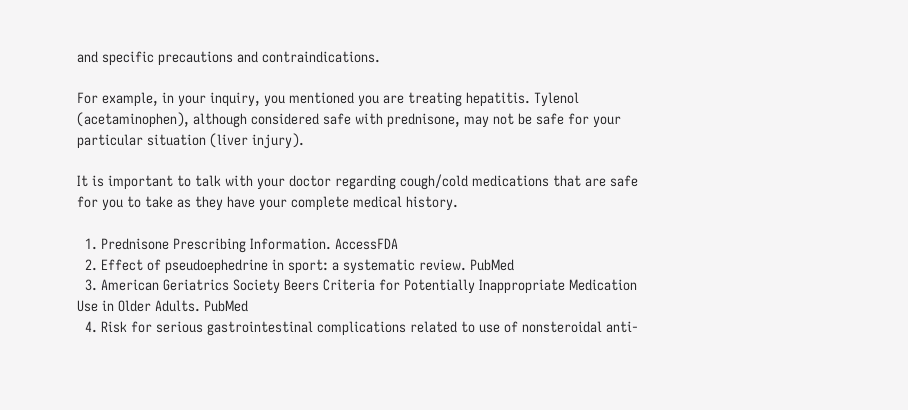and specific precautions and contraindications.

For example, in your inquiry, you mentioned you are treating hepatitis. Tylenol (acetaminophen), although considered safe with prednisone, may not be safe for your particular situation (liver injury).

It is important to talk with your doctor regarding cough/cold medications that are safe for you to take as they have your complete medical history.

  1. Prednisone Prescribing Information. AccessFDA
  2. Effect of pseudoephedrine in sport: a systematic review. PubMed
  3. American Geriatrics Society Beers Criteria for Potentially Inappropriate Medication Use in Older Adults. PubMed
  4. Risk for serious gastrointestinal complications related to use of nonsteroidal anti-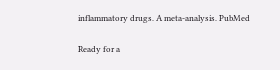inflammatory drugs. A meta-analysis. PubMed

Ready for a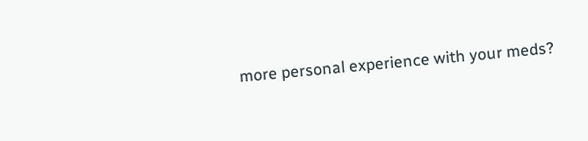more personal experience with your meds?